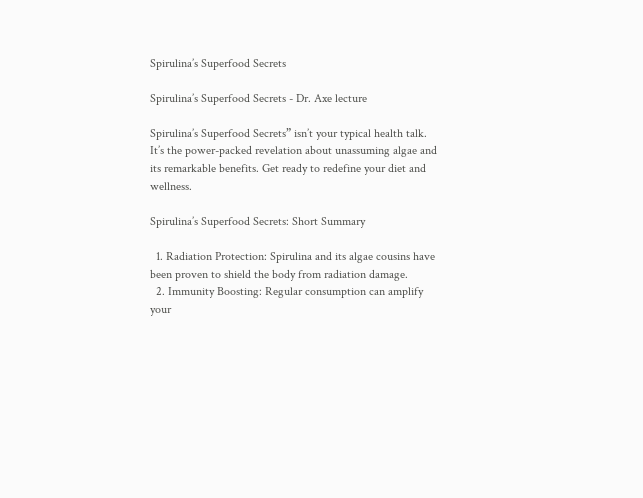Spirulina’s Superfood Secrets

Spirulina’s Superfood Secrets - Dr. Axe lecture

Spirulina’s Superfood Secrets” isn’t your typical health talk. It’s the power-packed revelation about unassuming algae and its remarkable benefits. Get ready to redefine your diet and wellness.

Spirulina’s Superfood Secrets: Short Summary

  1. Radiation Protection: Spirulina and its algae cousins have been proven to shield the body from radiation damage.
  2. Immunity Boosting: Regular consumption can amplify your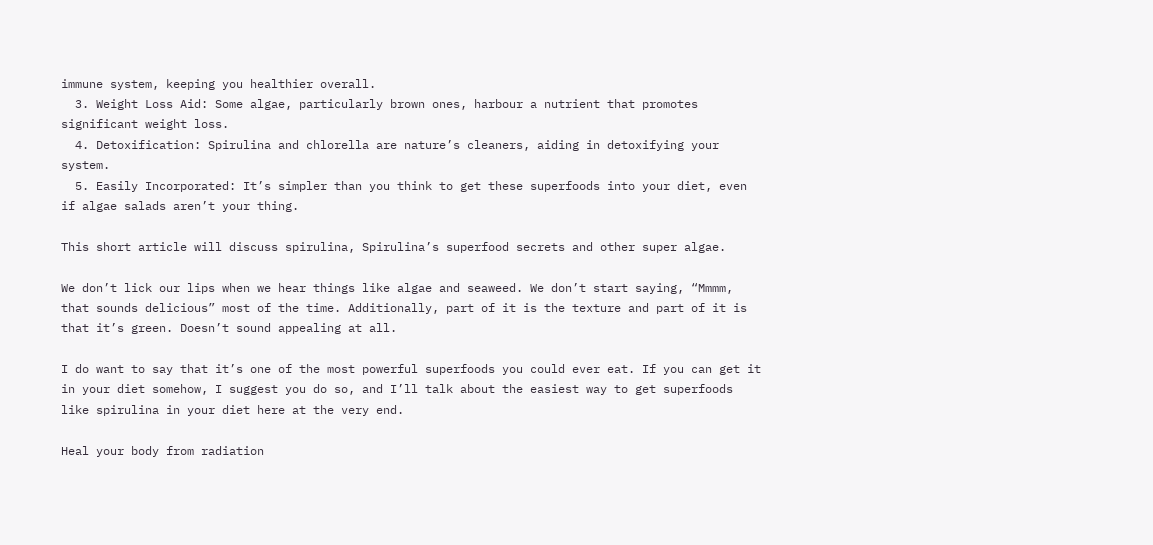immune system, keeping you healthier overall.
  3. Weight Loss Aid: Some algae, particularly brown ones, harbour a nutrient that promotes significant weight loss.
  4. Detoxification: Spirulina and chlorella are nature’s cleaners, aiding in detoxifying your system.
  5. Easily Incorporated: It’s simpler than you think to get these superfoods into your diet, even if algae salads aren’t your thing.

This short article will discuss spirulina, Spirulina’s superfood secrets and other super algae.

We don’t lick our lips when we hear things like algae and seaweed. We don’t start saying, “Mmmm, that sounds delicious” most of the time. Additionally, part of it is the texture and part of it is that it’s green. Doesn’t sound appealing at all.

I do want to say that it’s one of the most powerful superfoods you could ever eat. If you can get it in your diet somehow, I suggest you do so, and I’ll talk about the easiest way to get superfoods like spirulina in your diet here at the very end.

Heal your body from radiation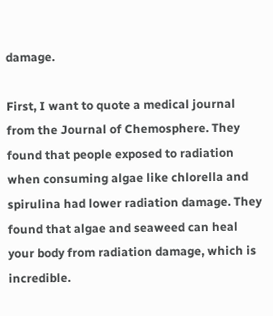damage.

First, I want to quote a medical journal from the Journal of Chemosphere. They found that people exposed to radiation when consuming algae like chlorella and spirulina had lower radiation damage. They found that algae and seaweed can heal your body from radiation damage, which is incredible.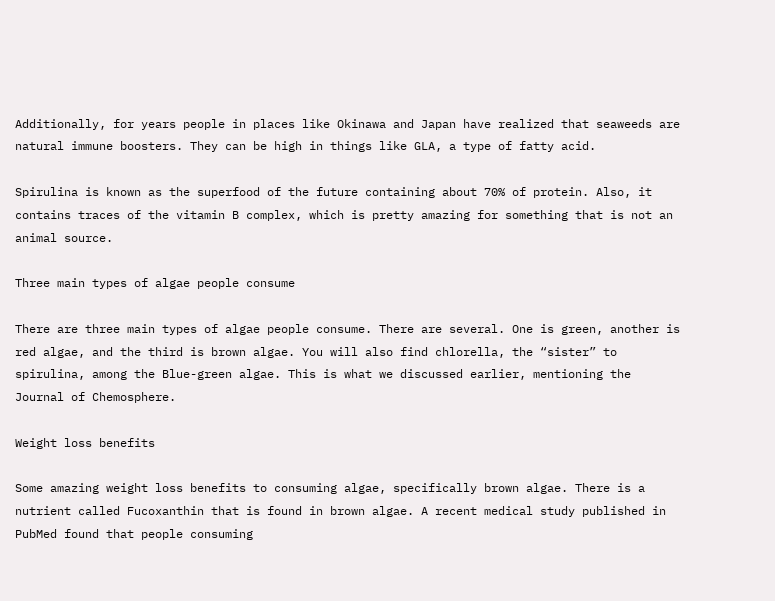Additionally, for years people in places like Okinawa and Japan have realized that seaweeds are natural immune boosters. They can be high in things like GLA, a type of fatty acid.

Spirulina is known as the superfood of the future containing about 70% of protein. Also, it contains traces of the vitamin B complex, which is pretty amazing for something that is not an animal source.

Three main types of algae people consume

There are three main types of algae people consume. There are several. One is green, another is red algae, and the third is brown algae. You will also find chlorella, the “sister” to spirulina, among the Blue-green algae. This is what we discussed earlier, mentioning the Journal of Chemosphere.

Weight loss benefits

Some amazing weight loss benefits to consuming algae, specifically brown algae. There is a nutrient called Fucoxanthin that is found in brown algae. A recent medical study published in PubMed found that people consuming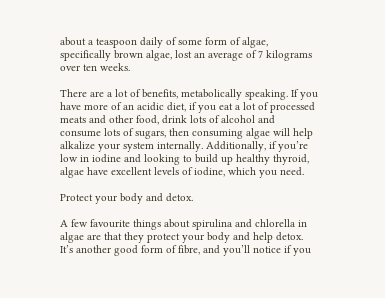about a teaspoon daily of some form of algae, specifically brown algae, lost an average of 7 kilograms over ten weeks.

There are a lot of benefits, metabolically speaking. If you have more of an acidic diet, if you eat a lot of processed meats and other food, drink lots of alcohol and consume lots of sugars, then consuming algae will help alkalize your system internally. Additionally, if you’re low in iodine and looking to build up healthy thyroid, algae have excellent levels of iodine, which you need.

Protect your body and detox.

A few favourite things about spirulina and chlorella in algae are that they protect your body and help detox. It’s another good form of fibre, and you’ll notice if you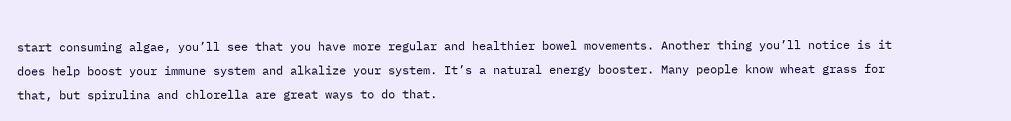start consuming algae, you’ll see that you have more regular and healthier bowel movements. Another thing you’ll notice is it does help boost your immune system and alkalize your system. It’s a natural energy booster. Many people know wheat grass for that, but spirulina and chlorella are great ways to do that.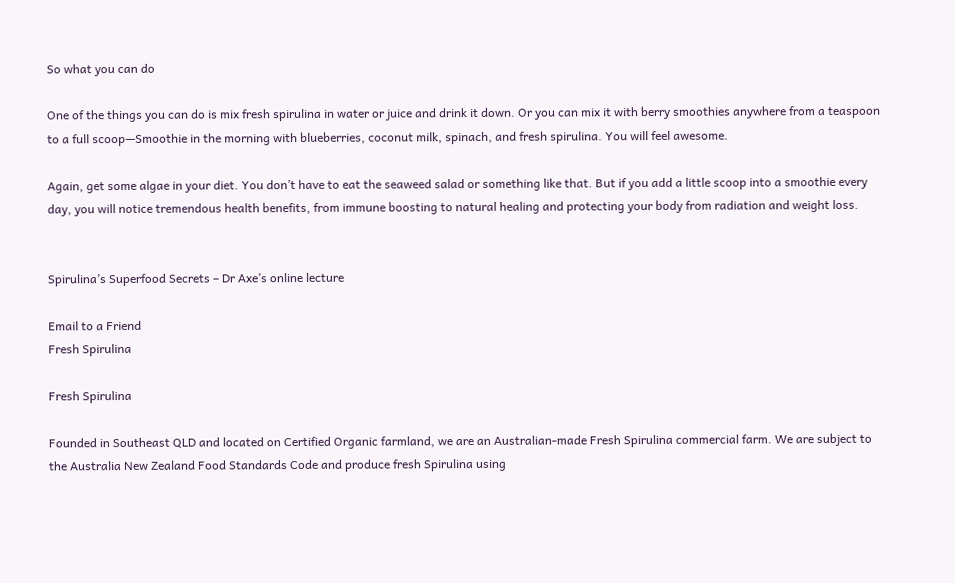So what you can do

One of the things you can do is mix fresh spirulina in water or juice and drink it down. Or you can mix it with berry smoothies anywhere from a teaspoon to a full scoop—Smoothie in the morning with blueberries, coconut milk, spinach, and fresh spirulina. You will feel awesome.

Again, get some algae in your diet. You don’t have to eat the seaweed salad or something like that. But if you add a little scoop into a smoothie every day, you will notice tremendous health benefits, from immune boosting to natural healing and protecting your body from radiation and weight loss.


Spirulina’s Superfood Secrets – Dr Axe’s online lecture

Email to a Friend
Fresh Spirulina

Fresh Spirulina

Founded in Southeast QLD and located on Certified Organic farmland, we are an Australian-made Fresh Spirulina commercial farm. We are subject to the Australia New Zealand Food Standards Code and produce fresh Spirulina using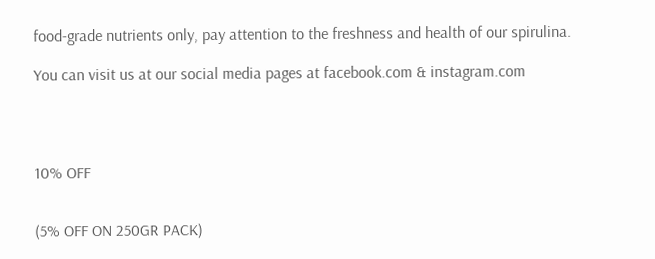food-grade nutrients only, pay attention to the freshness and health of our spirulina.

You can visit us at our social media pages at facebook.com & instagram.com




10% OFF


(5% OFF ON 250GR PACK)